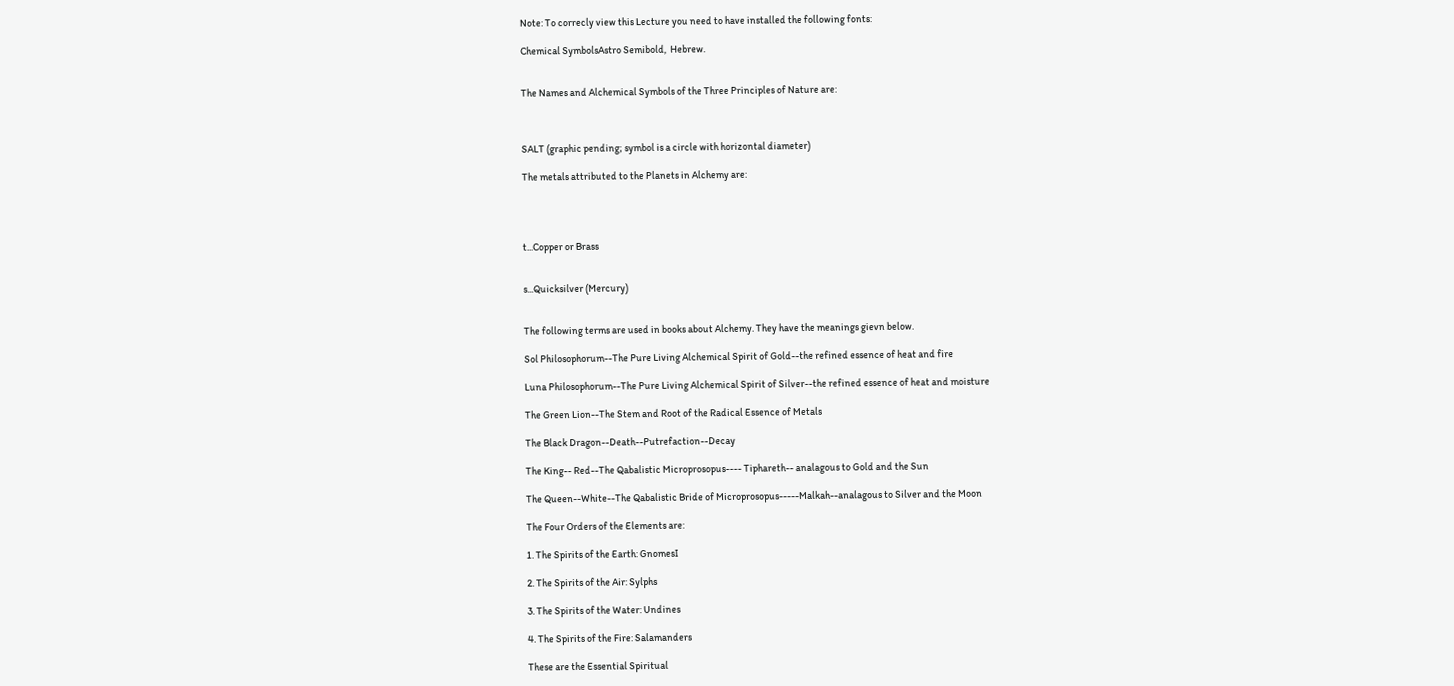Note: To correcly view this Lecture you need to have installed the following fonts:

Chemical SymbolsAstro Semibold,  Hebrew.


The Names and Alchemical Symbols of the Three Principles of Nature are:



SALT (graphic pending; symbol is a circle with horizontal diameter)

The metals attributed to the Planets in Alchemy are:




t...Copper or Brass


s...Quicksilver (Mercury)


The following terms are used in books about Alchemy. They have the meanings gievn below.

Sol Philosophorum--The Pure Living Alchemical Spirit of Gold--the refined essence of heat and fire

Luna Philosophorum--The Pure Living Alchemical Spirit of Silver--the refined essence of heat and moisture

The Green Lion--The Stem and Root of the Radical Essence of Metals

The Black Dragon--Death--Putrefaction--Decay

The King-- Red--The Qabalistic Microprosopus---- Tiphareth-- analagous to Gold and the Sun

The Queen--White--The Qabalistic Bride of Microprosopus-----Malkah--analagous to Silver and the Moon

The Four Orders of the Elements are:

1. The Spirits of the Earth: GnomesI

2. The Spirits of the Air: Sylphs

3. The Spirits of the Water: Undines

4. The Spirits of the Fire: Salamanders

These are the Essential Spiritual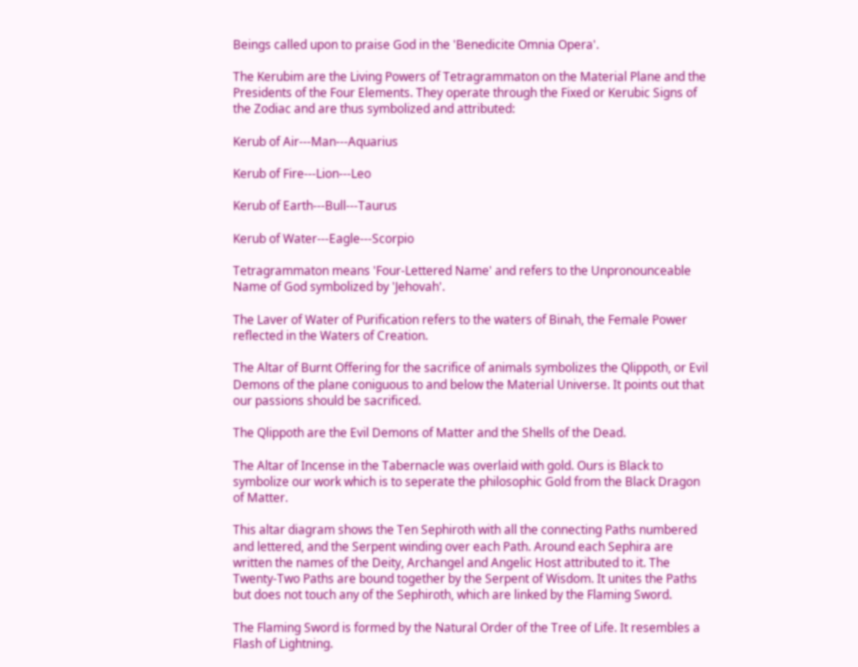Beings called upon to praise God in the 'Benedicite Omnia Opera'.

The Kerubim are the Living Powers of Tetragrammaton on the Material Plane and the Presidents of the Four Elements. They operate through the Fixed or Kerubic Signs of the Zodiac and are thus symbolized and attributed:

Kerub of Air---Man---Aquarius

Kerub of Fire---Lion---Leo

Kerub of Earth---Bull---Taurus

Kerub of Water---Eagle---Scorpio

Tetragrammaton means 'Four-Lettered Name' and refers to the Unpronounceable Name of God symbolized by 'Jehovah'.

The Laver of Water of Purification refers to the waters of Binah, the Female Power reflected in the Waters of Creation.

The Altar of Burnt Offering for the sacrifice of animals symbolizes the Qlippoth, or Evil Demons of the plane coniguous to and below the Material Universe. It points out that our passions should be sacrificed.

The Qlippoth are the Evil Demons of Matter and the Shells of the Dead.

The Altar of Incense in the Tabernacle was overlaid with gold. Ours is Black to symbolize our work which is to seperate the philosophic Gold from the Black Dragon of Matter.

This altar diagram shows the Ten Sephiroth with all the connecting Paths numbered and lettered, and the Serpent winding over each Path. Around each Sephira are written the names of the Deity, Archangel and Angelic Host attributed to it. The Twenty-Two Paths are bound together by the Serpent of Wisdom. It unites the Paths but does not touch any of the Sephiroth, which are linked by the Flaming Sword.

The Flaming Sword is formed by the Natural Order of the Tree of Life. It resembles a Flash of Lightning.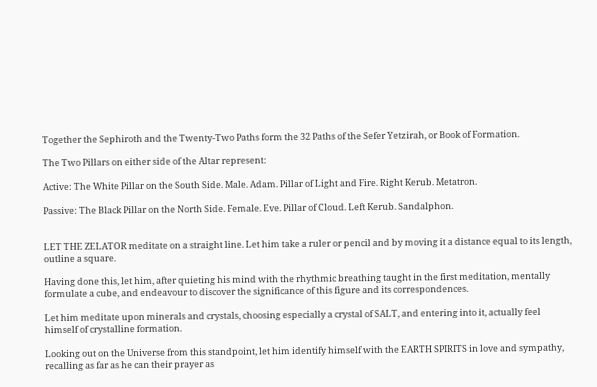Together the Sephiroth and the Twenty-Two Paths form the 32 Paths of the Sefer Yetzirah, or Book of Formation.

The Two Pillars on either side of the Altar represent:

Active: The White Pillar on the South Side. Male. Adam. Pillar of Light and Fire. Right Kerub. Metatron.

Passive: The Black Pillar on the North Side. Female. Eve. Pillar of Cloud. Left Kerub. Sandalphon.


LET THE ZELATOR meditate on a straight line. Let him take a ruler or pencil and by moving it a distance equal to its length, outline a square.

Having done this, let him, after quieting his mind with the rhythmic breathing taught in the first meditation, mentally formulate a cube, and endeavour to discover the significance of this figure and its correspondences.

Let him meditate upon minerals and crystals, choosing especially a crystal of SALT, and entering into it, actually feel himself of crystalline formation.

Looking out on the Universe from this standpoint, let him identify himself with the EARTH SPIRITS in love and sympathy, recalling as far as he can their prayer as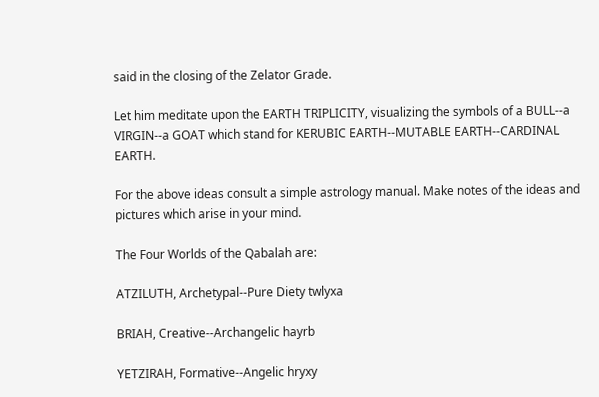said in the closing of the Zelator Grade.

Let him meditate upon the EARTH TRIPLICITY, visualizing the symbols of a BULL--a VIRGIN--a GOAT which stand for KERUBIC EARTH--MUTABLE EARTH--CARDINAL EARTH.

For the above ideas consult a simple astrology manual. Make notes of the ideas and pictures which arise in your mind.

The Four Worlds of the Qabalah are:

ATZILUTH, Archetypal--Pure Diety twlyxa

BRIAH, Creative--Archangelic hayrb

YETZIRAH, Formative--Angelic hryxy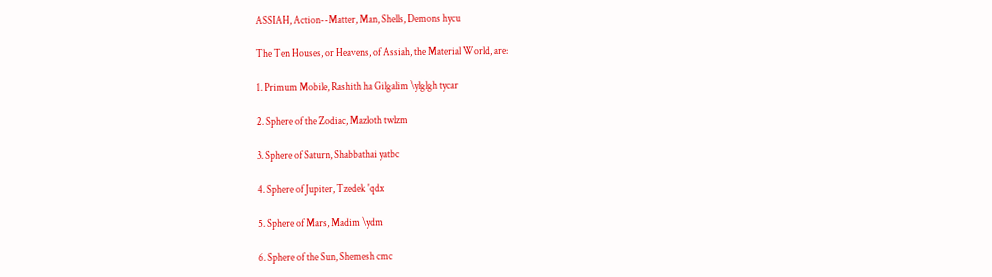ASSIAH, Action--Matter, Man, Shells, Demons hycu

The Ten Houses, or Heavens, of Assiah, the Material World, are:

1. Primum Mobile, Rashith ha Gilgalim \ylglgh tycar

2. Sphere of the Zodiac, Mazloth twlzm

3. Sphere of Saturn, Shabbathai yatbc

4. Sphere of Jupiter, Tzedek 'qdx

5. Sphere of Mars, Madim \ydm

6. Sphere of the Sun, Shemesh cmc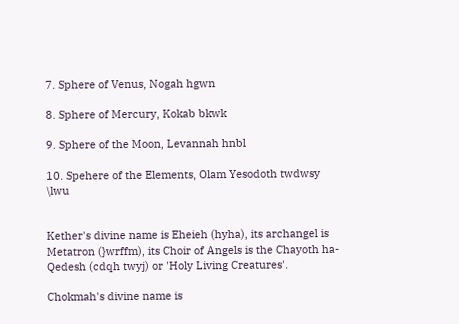7. Sphere of Venus, Nogah hgwn

8. Sphere of Mercury, Kokab bkwk

9. Sphere of the Moon, Levannah hnbl

10. Spehere of the Elements, Olam Yesodoth twdwsy \lwu


Kether's divine name is Eheieh (hyha), its archangel is Metatron (}wrffm), its Choir of Angels is the Chayoth ha-Qedesh (cdqh twyj) or 'Holy Living Creatures'.

Chokmah's divine name is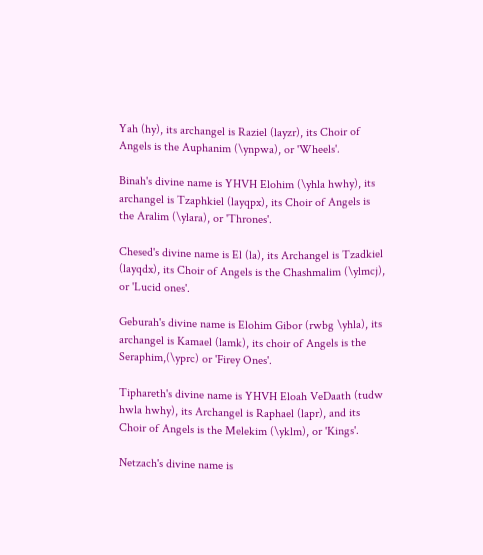Yah (hy), its archangel is Raziel (layzr), its Choir of Angels is the Auphanim (\ynpwa), or 'Wheels'.

Binah's divine name is YHVH Elohim (\yhla hwhy), its archangel is Tzaphkiel (layqpx), its Choir of Angels is the Aralim (\ylara), or 'Thrones'.

Chesed's divine name is El (la), its Archangel is Tzadkiel (layqdx), its Choir of Angels is the Chashmalim (\ylmcj), or 'Lucid ones'.

Geburah's divine name is Elohim Gibor (rwbg \yhla), its archangel is Kamael (lamk), its choir of Angels is the Seraphim,(\yprc) or 'Firey Ones'.

Tiphareth's divine name is YHVH Eloah VeDaath (tudw hwla hwhy), its Archangel is Raphael (lapr), and its Choir of Angels is the Melekim (\yklm), or 'Kings'.

Netzach's divine name is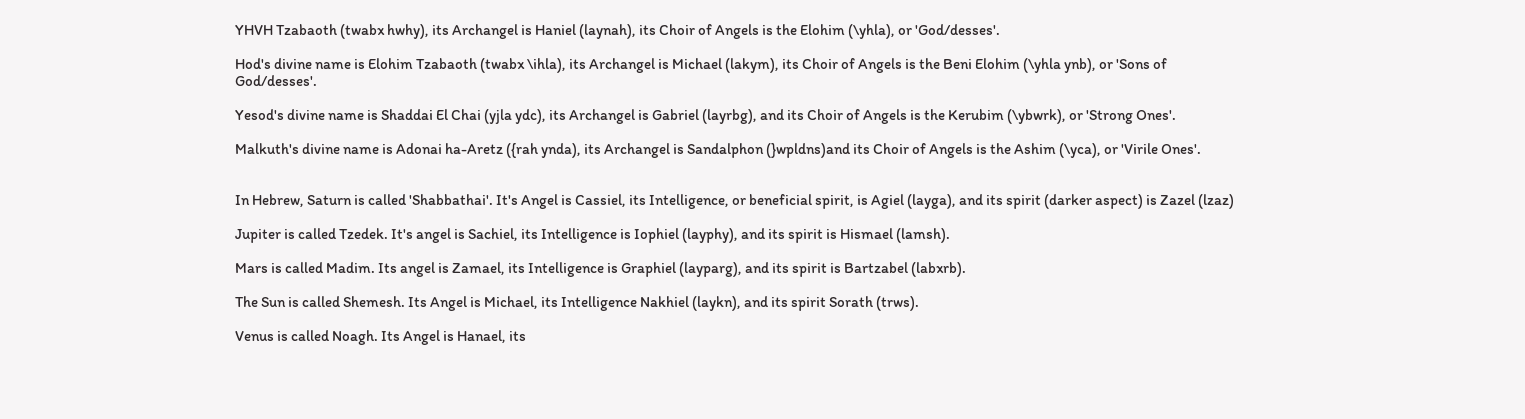YHVH Tzabaoth (twabx hwhy), its Archangel is Haniel (laynah), its Choir of Angels is the Elohim (\yhla), or 'God/desses'.

Hod's divine name is Elohim Tzabaoth (twabx \ihla), its Archangel is Michael (lakym), its Choir of Angels is the Beni Elohim (\yhla ynb), or 'Sons of God/desses'.

Yesod's divine name is Shaddai El Chai (yjla ydc), its Archangel is Gabriel (layrbg), and its Choir of Angels is the Kerubim (\ybwrk), or 'Strong Ones'.

Malkuth's divine name is Adonai ha-Aretz ({rah ynda), its Archangel is Sandalphon (}wpldns)and its Choir of Angels is the Ashim (\yca), or 'Virile Ones'.


In Hebrew, Saturn is called 'Shabbathai'. It's Angel is Cassiel, its Intelligence, or beneficial spirit, is Agiel (layga), and its spirit (darker aspect) is Zazel (lzaz)

Jupiter is called Tzedek. It's angel is Sachiel, its Intelligence is Iophiel (layphy), and its spirit is Hismael (lamsh).

Mars is called Madim. Its angel is Zamael, its Intelligence is Graphiel (layparg), and its spirit is Bartzabel (labxrb).

The Sun is called Shemesh. Its Angel is Michael, its Intelligence Nakhiel (laykn), and its spirit Sorath (trws).

Venus is called Noagh. Its Angel is Hanael, its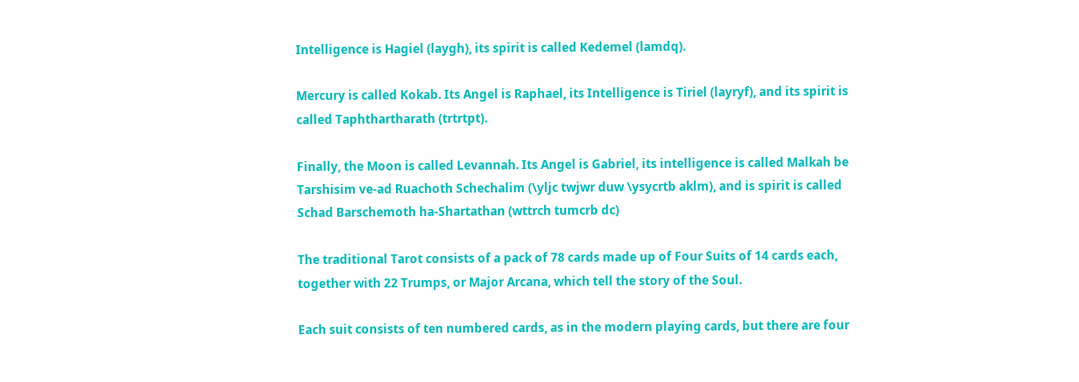Intelligence is Hagiel (laygh), its spirit is called Kedemel (lamdq).

Mercury is called Kokab. Its Angel is Raphael, its Intelligence is Tiriel (layryf), and its spirit is called Taphthartharath (trtrtpt).

Finally, the Moon is called Levannah. Its Angel is Gabriel, its intelligence is called Malkah be Tarshisim ve-ad Ruachoth Schechalim (\yljc twjwr duw \ysycrtb aklm), and is spirit is called Schad Barschemoth ha-Shartathan (wttrch tumcrb dc)

The traditional Tarot consists of a pack of 78 cards made up of Four Suits of 14 cards each, together with 22 Trumps, or Major Arcana, which tell the story of the Soul.

Each suit consists of ten numbered cards, as in the modern playing cards, but there are four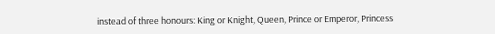instead of three honours: King or Knight, Queen, Prince or Emperor, Princess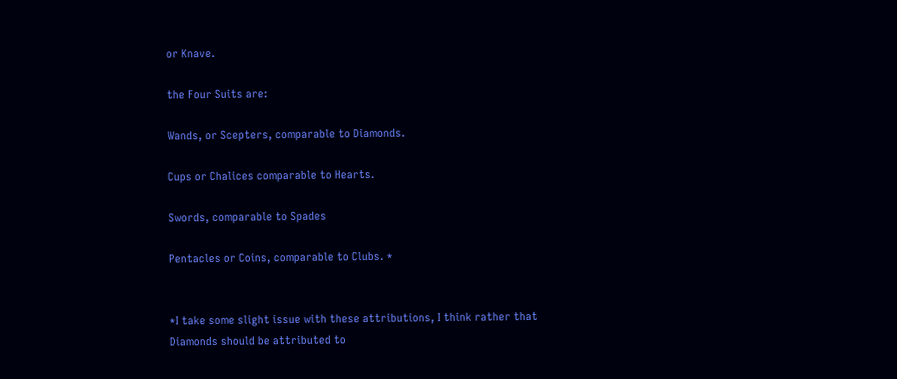or Knave.

the Four Suits are:

Wands, or Scepters, comparable to Diamonds.

Cups or Chalices comparable to Hearts.

Swords, comparable to Spades

Pentacles or Coins, comparable to Clubs. *


*I take some slight issue with these attributions, I think rather that Diamonds should be attributed to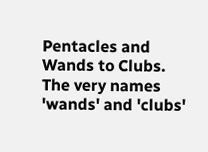Pentacles and Wands to Clubs. The very names 'wands' and 'clubs'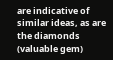are indicative of similar ideas, as are the diamonds (valuable gem)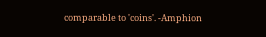comparable to 'coins'. -Amphion